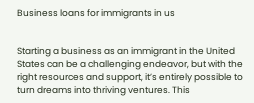Business loans for immigrants in us


Starting a business as an immigrant in the United States can be a challenging endeavor, but with the right resources and support, it’s entirely possible to turn dreams into thriving ventures. This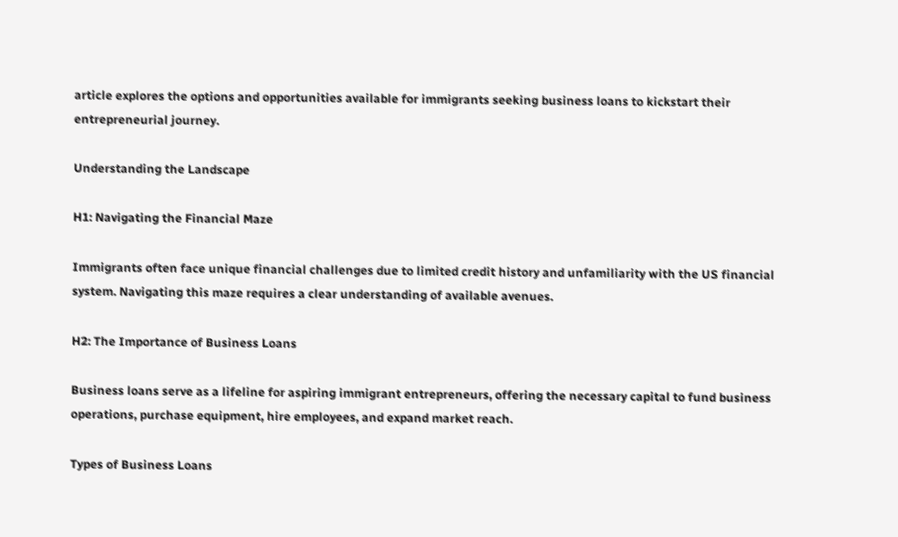article explores the options and opportunities available for immigrants seeking business loans to kickstart their entrepreneurial journey.

Understanding the Landscape

H1: Navigating the Financial Maze

Immigrants often face unique financial challenges due to limited credit history and unfamiliarity with the US financial system. Navigating this maze requires a clear understanding of available avenues.

H2: The Importance of Business Loans

Business loans serve as a lifeline for aspiring immigrant entrepreneurs, offering the necessary capital to fund business operations, purchase equipment, hire employees, and expand market reach.

Types of Business Loans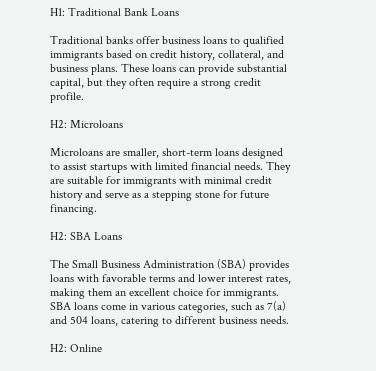H1: Traditional Bank Loans

Traditional banks offer business loans to qualified immigrants based on credit history, collateral, and business plans. These loans can provide substantial capital, but they often require a strong credit profile.

H2: Microloans

Microloans are smaller, short-term loans designed to assist startups with limited financial needs. They are suitable for immigrants with minimal credit history and serve as a stepping stone for future financing.

H2: SBA Loans

The Small Business Administration (SBA) provides loans with favorable terms and lower interest rates, making them an excellent choice for immigrants. SBA loans come in various categories, such as 7(a) and 504 loans, catering to different business needs.

H2: Online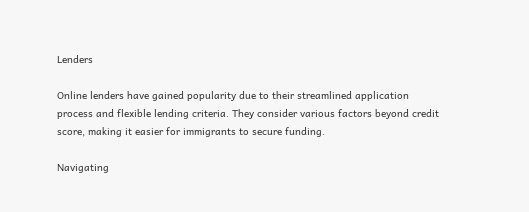Lenders

Online lenders have gained popularity due to their streamlined application process and flexible lending criteria. They consider various factors beyond credit score, making it easier for immigrants to secure funding.

Navigating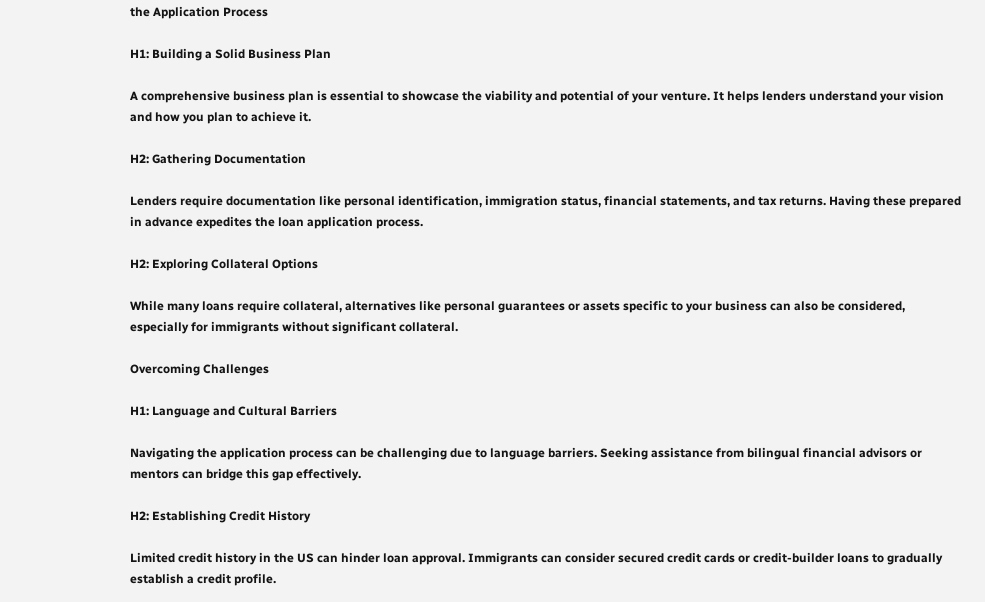the Application Process

H1: Building a Solid Business Plan

A comprehensive business plan is essential to showcase the viability and potential of your venture. It helps lenders understand your vision and how you plan to achieve it.

H2: Gathering Documentation

Lenders require documentation like personal identification, immigration status, financial statements, and tax returns. Having these prepared in advance expedites the loan application process.

H2: Exploring Collateral Options

While many loans require collateral, alternatives like personal guarantees or assets specific to your business can also be considered, especially for immigrants without significant collateral.

Overcoming Challenges

H1: Language and Cultural Barriers

Navigating the application process can be challenging due to language barriers. Seeking assistance from bilingual financial advisors or mentors can bridge this gap effectively.

H2: Establishing Credit History

Limited credit history in the US can hinder loan approval. Immigrants can consider secured credit cards or credit-builder loans to gradually establish a credit profile.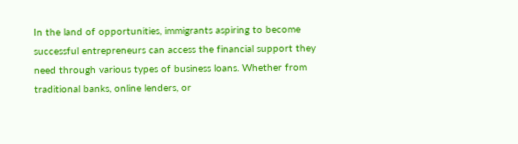In the land of opportunities, immigrants aspiring to become successful entrepreneurs can access the financial support they need through various types of business loans. Whether from traditional banks, online lenders, or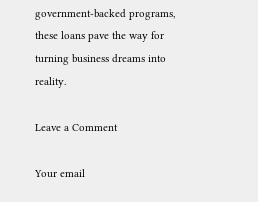government-backed programs, these loans pave the way for turning business dreams into reality.

Leave a Comment

Your email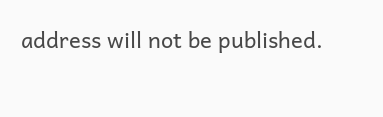address will not be published.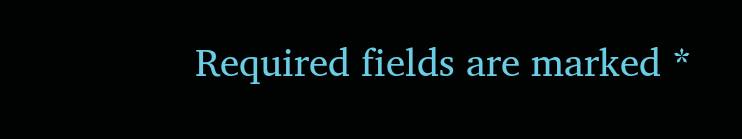Required fields are marked *